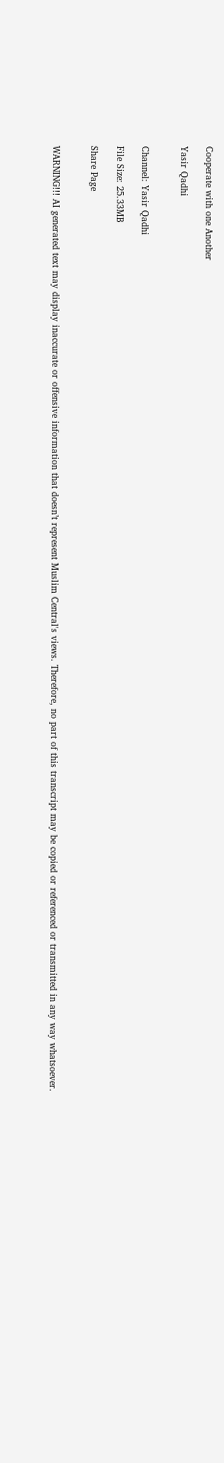Cooperate with one Another

Yasir Qadhi


Channel: Yasir Qadhi

File Size: 25.33MB

Share Page


WARNING!!! AI generated text may display inaccurate or offensive information that doesn’t represent Muslim Central's views. Therefore, no part of this transcript may be copied or referenced or transmitted in any way whatsoever.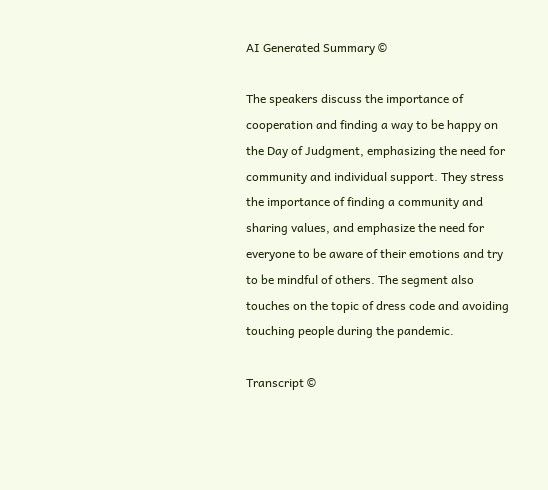AI Generated Summary ©

The speakers discuss the importance of cooperation and finding a way to be happy on the Day of Judgment, emphasizing the need for community and individual support. They stress the importance of finding a community and sharing values, and emphasize the need for everyone to be aware of their emotions and try to be mindful of others. The segment also touches on the topic of dress code and avoiding touching people during the pandemic.

Transcript ©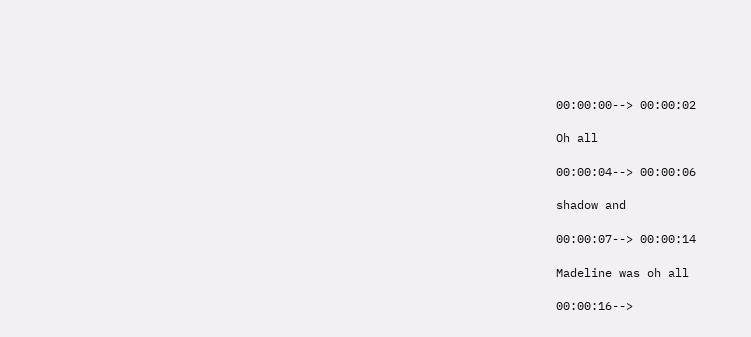00:00:00--> 00:00:02

Oh all

00:00:04--> 00:00:06

shadow and

00:00:07--> 00:00:14

Madeline was oh all

00:00:16-->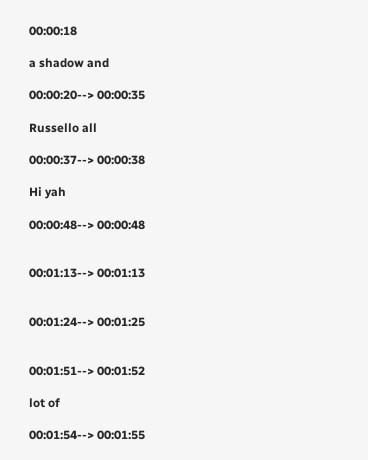00:00:18

a shadow and

00:00:20--> 00:00:35

Russello all

00:00:37--> 00:00:38

Hi yah

00:00:48--> 00:00:48


00:01:13--> 00:01:13


00:01:24--> 00:01:25


00:01:51--> 00:01:52

lot of

00:01:54--> 00:01:55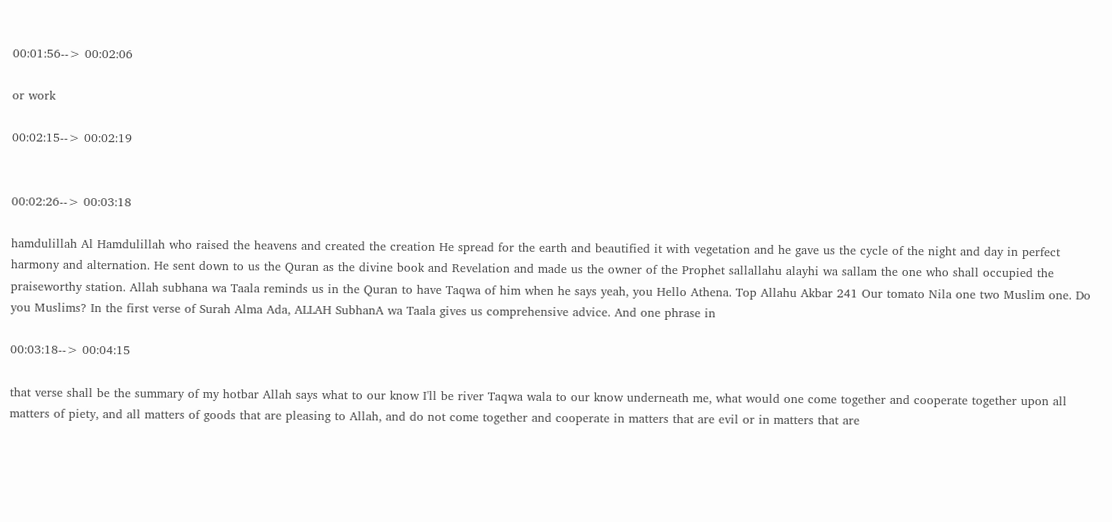00:01:56--> 00:02:06

or work

00:02:15--> 00:02:19


00:02:26--> 00:03:18

hamdulillah Al Hamdulillah who raised the heavens and created the creation He spread for the earth and beautified it with vegetation and he gave us the cycle of the night and day in perfect harmony and alternation. He sent down to us the Quran as the divine book and Revelation and made us the owner of the Prophet sallallahu alayhi wa sallam the one who shall occupied the praiseworthy station. Allah subhana wa Taala reminds us in the Quran to have Taqwa of him when he says yeah, you Hello Athena. Top Allahu Akbar 241 Our tomato Nila one two Muslim one. Do you Muslims? In the first verse of Surah Alma Ada, ALLAH SubhanA wa Taala gives us comprehensive advice. And one phrase in

00:03:18--> 00:04:15

that verse shall be the summary of my hotbar Allah says what to our know I'll be river Taqwa wala to our know underneath me, what would one come together and cooperate together upon all matters of piety, and all matters of goods that are pleasing to Allah, and do not come together and cooperate in matters that are evil or in matters that are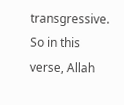transgressive. So in this verse, Allah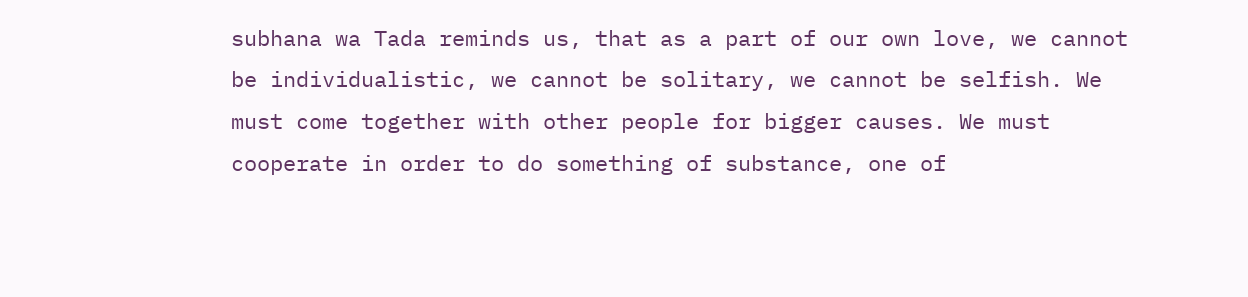subhana wa Tada reminds us, that as a part of our own love, we cannot be individualistic, we cannot be solitary, we cannot be selfish. We must come together with other people for bigger causes. We must cooperate in order to do something of substance, one of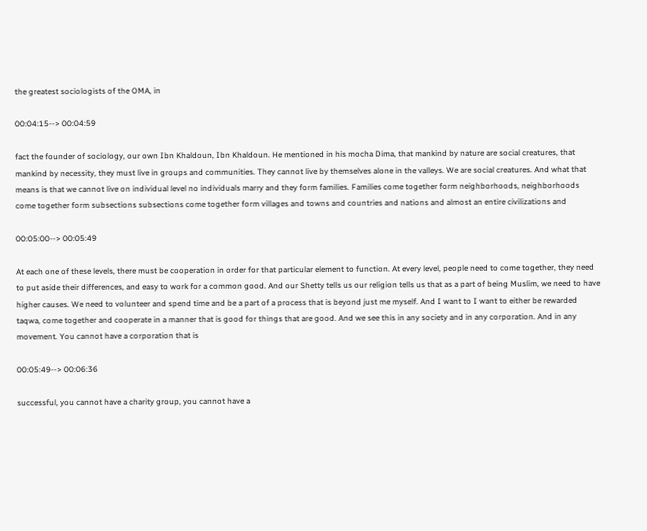the greatest sociologists of the OMA, in

00:04:15--> 00:04:59

fact the founder of sociology, our own Ibn Khaldoun, Ibn Khaldoun. He mentioned in his mocha Dima, that mankind by nature are social creatures, that mankind by necessity, they must live in groups and communities. They cannot live by themselves alone in the valleys. We are social creatures. And what that means is that we cannot live on individual level no individuals marry and they form families. Families come together form neighborhoods, neighborhoods come together form subsections subsections come together form villages and towns and countries and nations and almost an entire civilizations and

00:05:00--> 00:05:49

At each one of these levels, there must be cooperation in order for that particular element to function. At every level, people need to come together, they need to put aside their differences, and easy to work for a common good. And our Shetty tells us our religion tells us that as a part of being Muslim, we need to have higher causes. We need to volunteer and spend time and be a part of a process that is beyond just me myself. And I want to I want to either be rewarded taqwa, come together and cooperate in a manner that is good for things that are good. And we see this in any society and in any corporation. And in any movement. You cannot have a corporation that is

00:05:49--> 00:06:36

successful, you cannot have a charity group, you cannot have a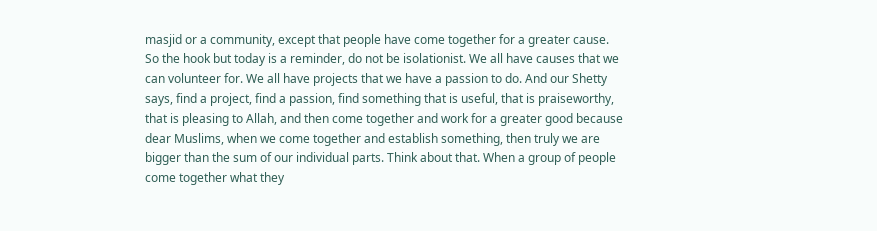masjid or a community, except that people have come together for a greater cause. So the hook but today is a reminder, do not be isolationist. We all have causes that we can volunteer for. We all have projects that we have a passion to do. And our Shetty says, find a project, find a passion, find something that is useful, that is praiseworthy, that is pleasing to Allah, and then come together and work for a greater good because dear Muslims, when we come together and establish something, then truly we are bigger than the sum of our individual parts. Think about that. When a group of people come together what they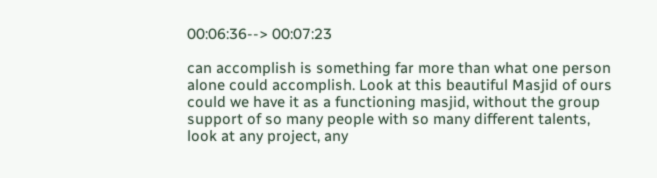00:06:36--> 00:07:23

can accomplish is something far more than what one person alone could accomplish. Look at this beautiful Masjid of ours could we have it as a functioning masjid, without the group support of so many people with so many different talents, look at any project, any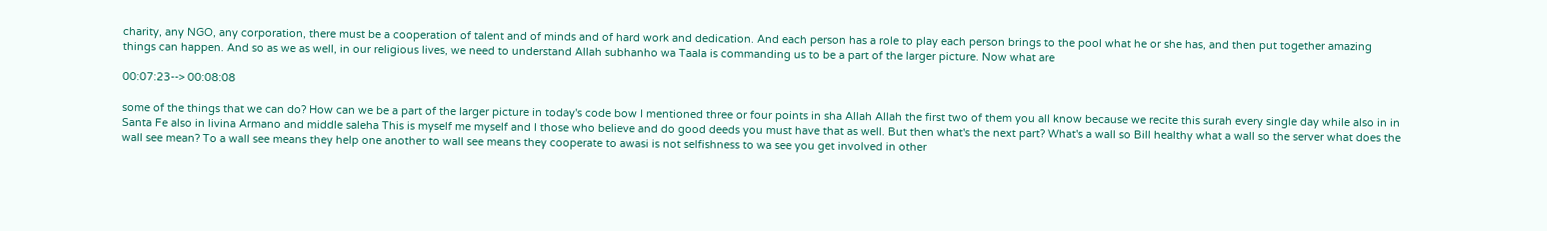charity, any NGO, any corporation, there must be a cooperation of talent and of minds and of hard work and dedication. And each person has a role to play each person brings to the pool what he or she has, and then put together amazing things can happen. And so as we as well, in our religious lives, we need to understand Allah subhanho wa Taala is commanding us to be a part of the larger picture. Now what are

00:07:23--> 00:08:08

some of the things that we can do? How can we be a part of the larger picture in today's code bow I mentioned three or four points in sha Allah Allah the first two of them you all know because we recite this surah every single day while also in in Santa Fe also in livina Armano and middle saleha This is myself me myself and I those who believe and do good deeds you must have that as well. But then what's the next part? What's a wall so Bill healthy what a wall so the server what does the wall see mean? To a wall see means they help one another to wall see means they cooperate to awasi is not selfishness to wa see you get involved in other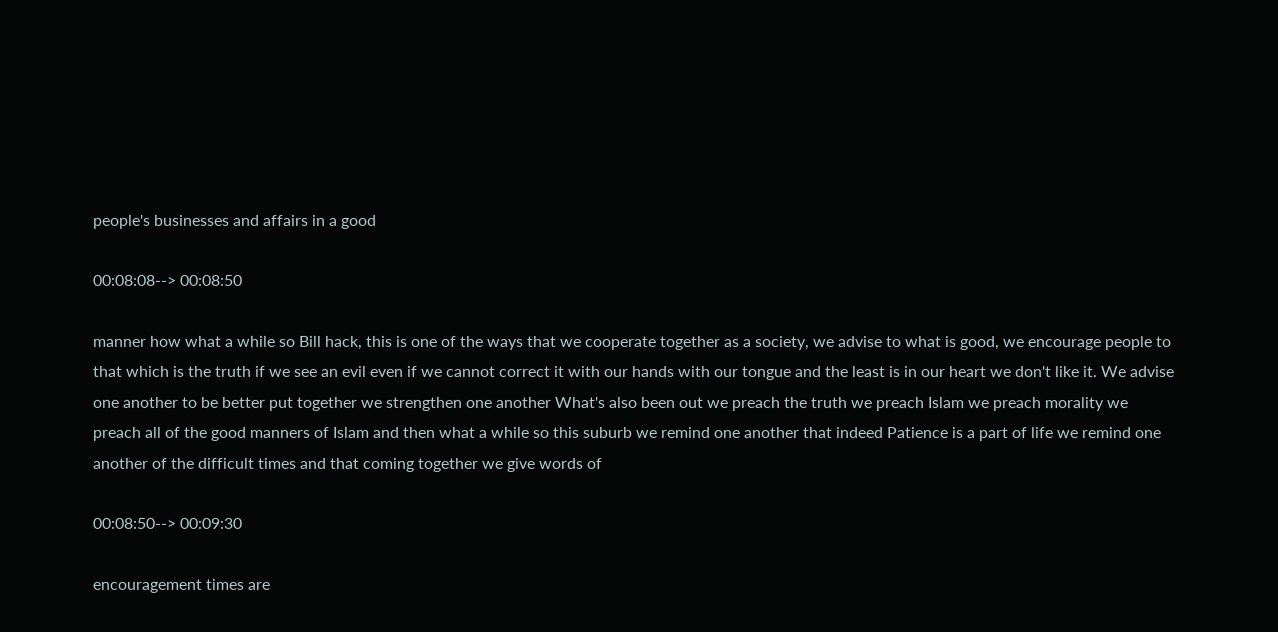people's businesses and affairs in a good

00:08:08--> 00:08:50

manner how what a while so Bill hack, this is one of the ways that we cooperate together as a society, we advise to what is good, we encourage people to that which is the truth if we see an evil even if we cannot correct it with our hands with our tongue and the least is in our heart we don't like it. We advise one another to be better put together we strengthen one another What's also been out we preach the truth we preach Islam we preach morality we preach all of the good manners of Islam and then what a while so this suburb we remind one another that indeed Patience is a part of life we remind one another of the difficult times and that coming together we give words of

00:08:50--> 00:09:30

encouragement times are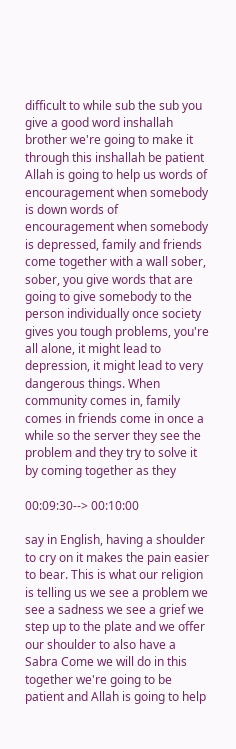difficult to while sub the sub you give a good word inshallah brother we're going to make it through this inshallah be patient Allah is going to help us words of encouragement when somebody is down words of encouragement when somebody is depressed, family and friends come together with a wall sober, sober, you give words that are going to give somebody to the person individually once society gives you tough problems, you're all alone, it might lead to depression, it might lead to very dangerous things. When community comes in, family comes in friends come in once a while so the server they see the problem and they try to solve it by coming together as they

00:09:30--> 00:10:00

say in English, having a shoulder to cry on it makes the pain easier to bear. This is what our religion is telling us we see a problem we see a sadness we see a grief we step up to the plate and we offer our shoulder to also have a Sabra Come we will do in this together we're going to be patient and Allah is going to help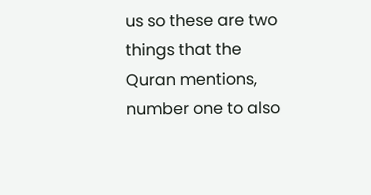us so these are two things that the Quran mentions, number one to also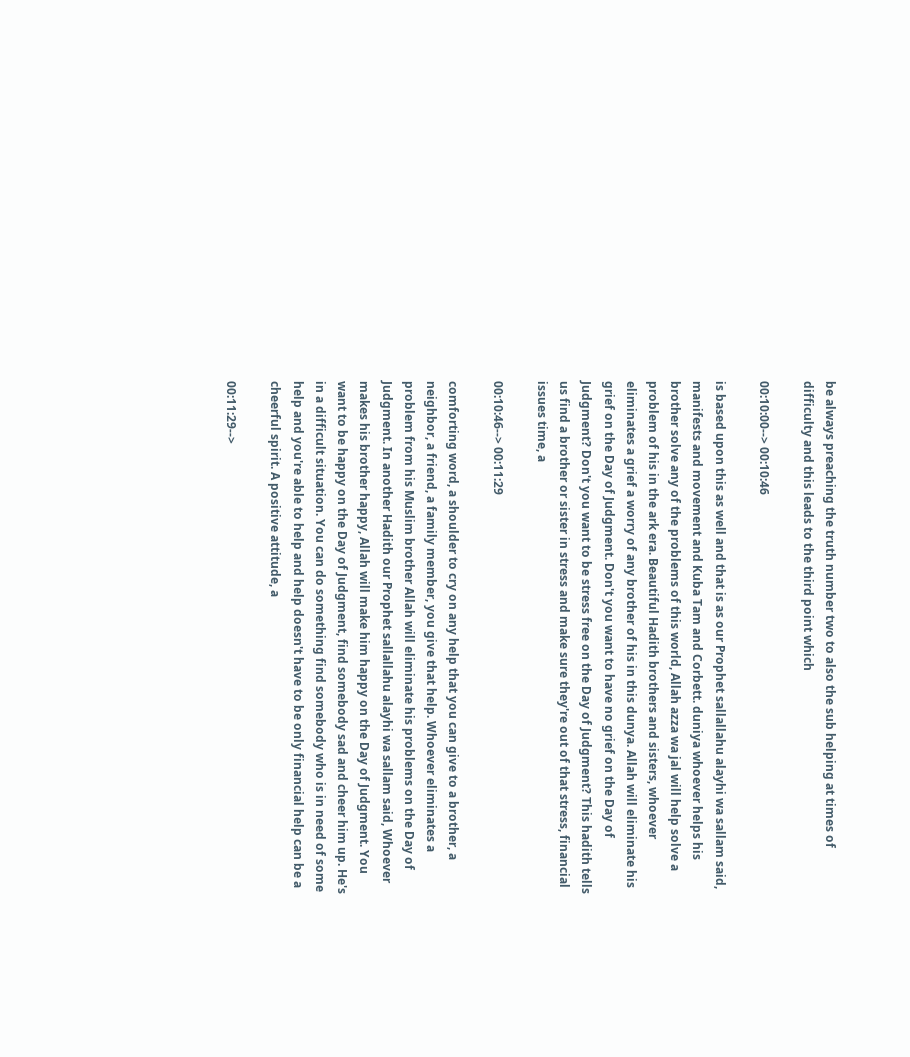be always preaching the truth number two to also the sub helping at times of difficulty and this leads to the third point which

00:10:00--> 00:10:46

is based upon this as well and that is as our Prophet sallallahu alayhi wa sallam said, manifests and movement and Kuba Tam and Corbett. duniya whoever helps his brother solve any of the problems of this world, Allah azza wa jal will help solve a problem of his in the ark era. Beautiful Hadith brothers and sisters, whoever eliminates a grief a worry of any brother of his in this dunya. Allah will eliminate his grief on the Day of Judgment. Don't you want to have no grief on the Day of Judgment? Don't you want to be stress free on the Day of Judgment? This hadith tells us find a brother or sister in stress and make sure they're out of that stress, financial issues time, a

00:10:46--> 00:11:29

comforting word, a shoulder to cry on any help that you can give to a brother, a neighbor, a friend, a family member, you give that help. Whoever eliminates a problem from his Muslim brother Allah will eliminate his problems on the Day of Judgment. In another Hadith our Prophet sallallahu alayhi wa sallam said, Whoever makes his brother happy, Allah will make him happy on the Day of Judgment. You want to be happy on the Day of Judgment, find somebody sad and cheer him up. He's in a difficult situation. You can do something find somebody who is in need of some help and you're able to help and help doesn't have to be only financial help can be a cheerful spirit. A positive attitude, a

00:11:29-->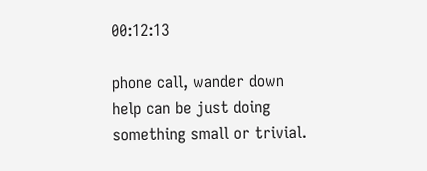00:12:13

phone call, wander down help can be just doing something small or trivial.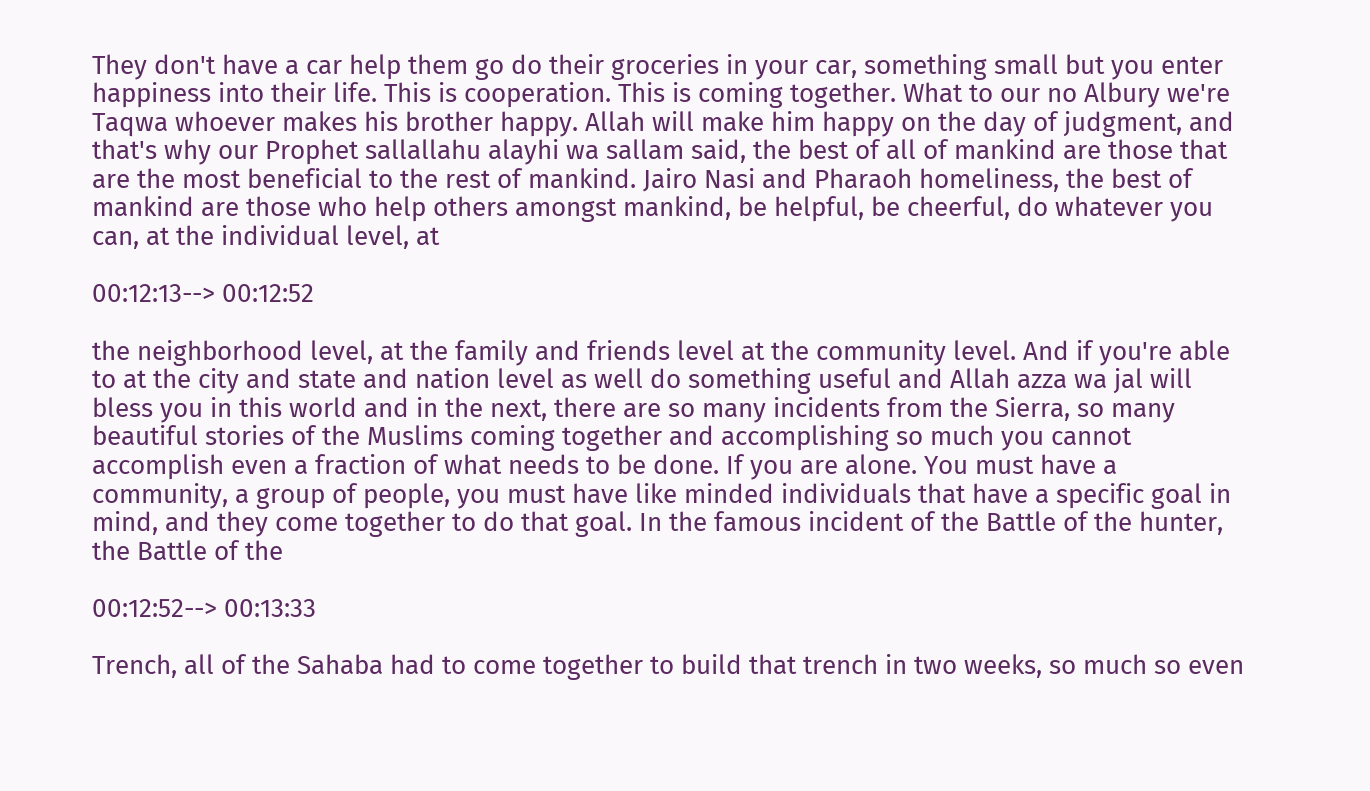They don't have a car help them go do their groceries in your car, something small but you enter happiness into their life. This is cooperation. This is coming together. What to our no Albury we're Taqwa whoever makes his brother happy. Allah will make him happy on the day of judgment, and that's why our Prophet sallallahu alayhi wa sallam said, the best of all of mankind are those that are the most beneficial to the rest of mankind. Jairo Nasi and Pharaoh homeliness, the best of mankind are those who help others amongst mankind, be helpful, be cheerful, do whatever you can, at the individual level, at

00:12:13--> 00:12:52

the neighborhood level, at the family and friends level at the community level. And if you're able to at the city and state and nation level as well do something useful and Allah azza wa jal will bless you in this world and in the next, there are so many incidents from the Sierra, so many beautiful stories of the Muslims coming together and accomplishing so much you cannot accomplish even a fraction of what needs to be done. If you are alone. You must have a community, a group of people, you must have like minded individuals that have a specific goal in mind, and they come together to do that goal. In the famous incident of the Battle of the hunter, the Battle of the

00:12:52--> 00:13:33

Trench, all of the Sahaba had to come together to build that trench in two weeks, so much so even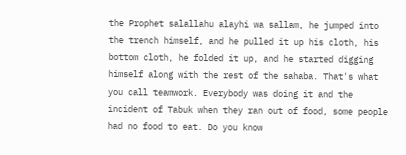the Prophet salallahu alayhi wa sallam, he jumped into the trench himself, and he pulled it up his cloth, his bottom cloth, he folded it up, and he started digging himself along with the rest of the sahaba. That's what you call teamwork. Everybody was doing it and the incident of Tabuk when they ran out of food, some people had no food to eat. Do you know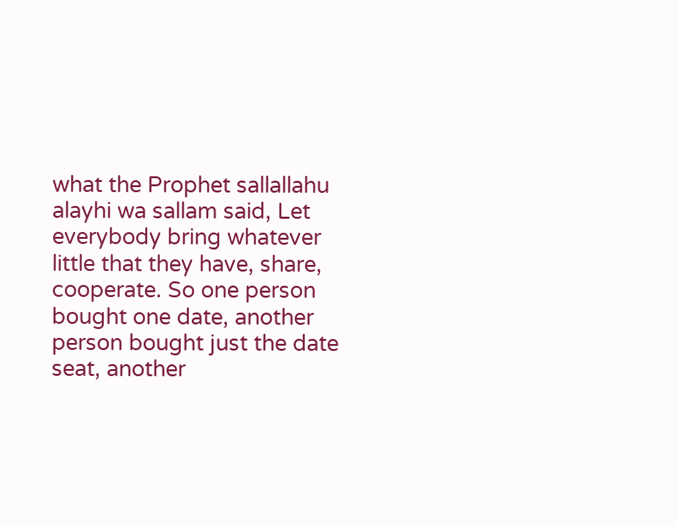what the Prophet sallallahu alayhi wa sallam said, Let everybody bring whatever little that they have, share, cooperate. So one person bought one date, another person bought just the date seat, another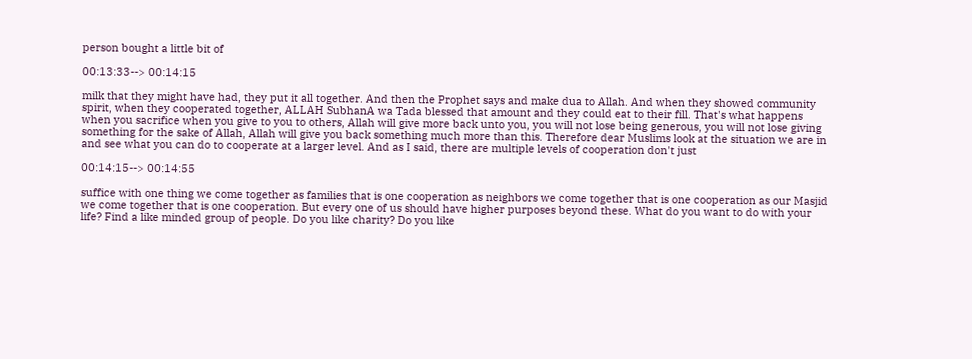person bought a little bit of

00:13:33--> 00:14:15

milk that they might have had, they put it all together. And then the Prophet says and make dua to Allah. And when they showed community spirit, when they cooperated together, ALLAH SubhanA wa Tada blessed that amount and they could eat to their fill. That's what happens when you sacrifice when you give to you to others, Allah will give more back unto you, you will not lose being generous, you will not lose giving something for the sake of Allah, Allah will give you back something much more than this. Therefore dear Muslims look at the situation we are in and see what you can do to cooperate at a larger level. And as I said, there are multiple levels of cooperation don't just

00:14:15--> 00:14:55

suffice with one thing we come together as families that is one cooperation as neighbors we come together that is one cooperation as our Masjid we come together that is one cooperation. But every one of us should have higher purposes beyond these. What do you want to do with your life? Find a like minded group of people. Do you like charity? Do you like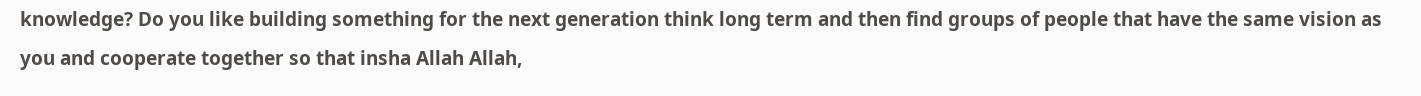knowledge? Do you like building something for the next generation think long term and then find groups of people that have the same vision as you and cooperate together so that insha Allah Allah,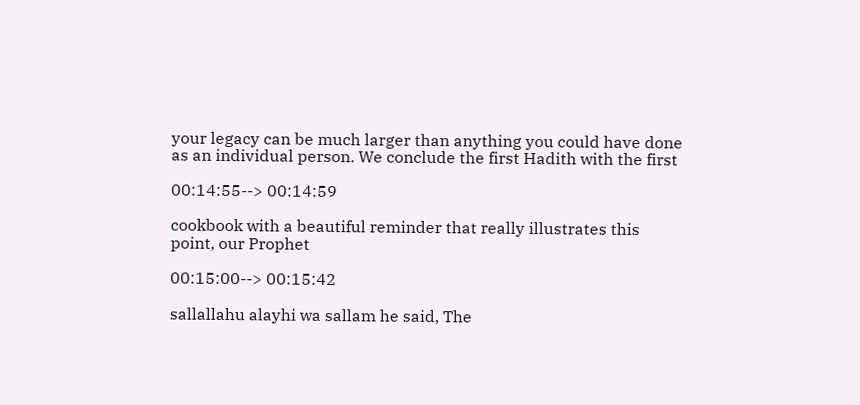your legacy can be much larger than anything you could have done as an individual person. We conclude the first Hadith with the first

00:14:55--> 00:14:59

cookbook with a beautiful reminder that really illustrates this point, our Prophet

00:15:00--> 00:15:42

sallallahu alayhi wa sallam he said, The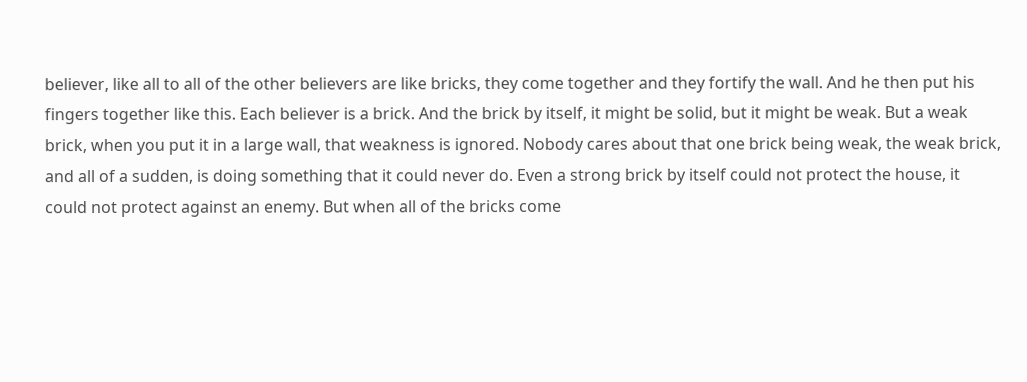believer, like all to all of the other believers are like bricks, they come together and they fortify the wall. And he then put his fingers together like this. Each believer is a brick. And the brick by itself, it might be solid, but it might be weak. But a weak brick, when you put it in a large wall, that weakness is ignored. Nobody cares about that one brick being weak, the weak brick, and all of a sudden, is doing something that it could never do. Even a strong brick by itself could not protect the house, it could not protect against an enemy. But when all of the bricks come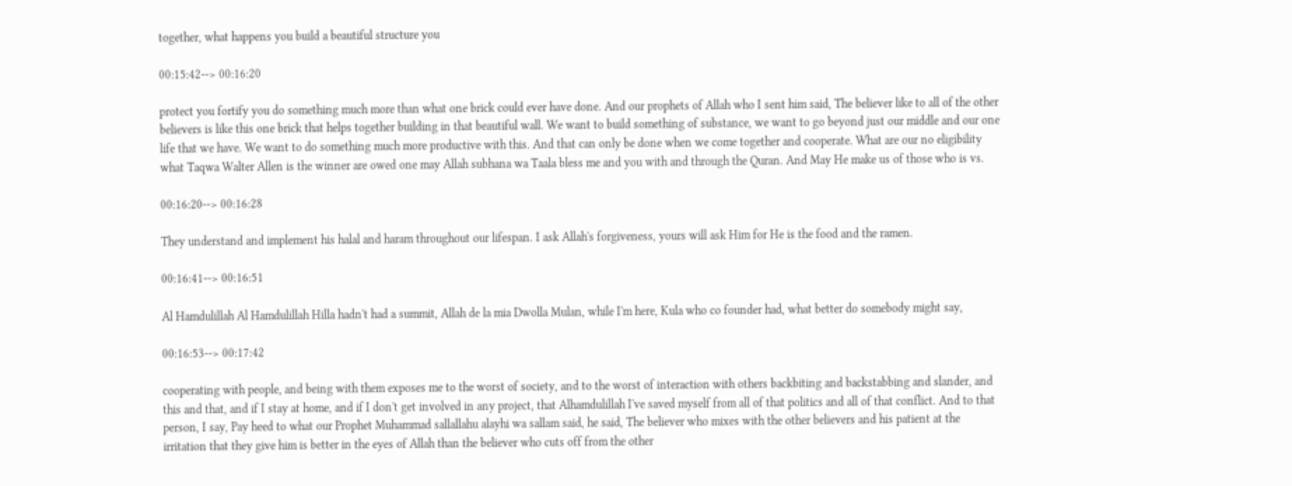together, what happens you build a beautiful structure you

00:15:42--> 00:16:20

protect you fortify you do something much more than what one brick could ever have done. And our prophets of Allah who I sent him said, The believer like to all of the other believers is like this one brick that helps together building in that beautiful wall. We want to build something of substance, we want to go beyond just our middle and our one life that we have. We want to do something much more productive with this. And that can only be done when we come together and cooperate. What are our no eligibility what Taqwa Walter Allen is the winner are owed one may Allah subhana wa Taala bless me and you with and through the Quran. And May He make us of those who is vs.

00:16:20--> 00:16:28

They understand and implement his halal and haram throughout our lifespan. I ask Allah's forgiveness, yours will ask Him for He is the food and the ramen.

00:16:41--> 00:16:51

Al Hamdulillah Al Hamdulillah Hilla hadn't had a summit, Allah de la mia Dwolla Mulan, while I'm here, Kula who co founder had, what better do somebody might say,

00:16:53--> 00:17:42

cooperating with people, and being with them exposes me to the worst of society, and to the worst of interaction with others backbiting and backstabbing and slander, and this and that, and if I stay at home, and if I don't get involved in any project, that Alhamdulillah I've saved myself from all of that politics and all of that conflict. And to that person, I say, Pay heed to what our Prophet Muhammad sallallahu alayhi wa sallam said, he said, The believer who mixes with the other believers and his patient at the irritation that they give him is better in the eyes of Allah than the believer who cuts off from the other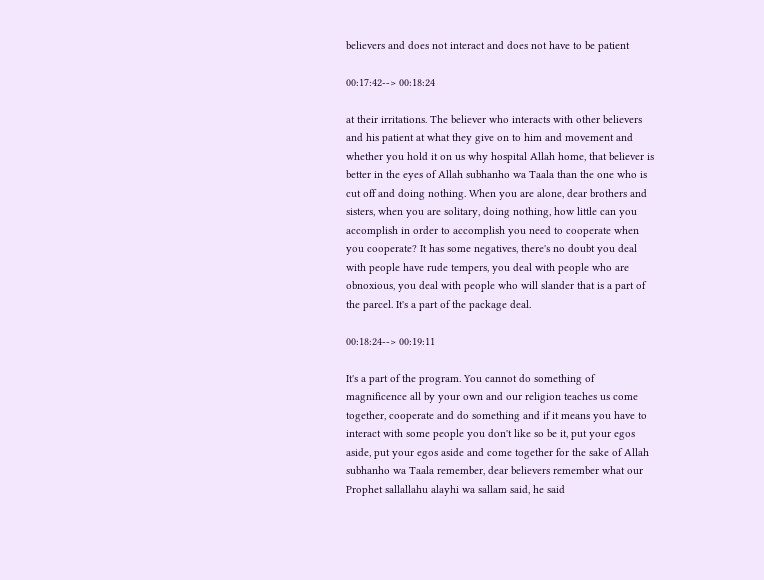believers and does not interact and does not have to be patient

00:17:42--> 00:18:24

at their irritations. The believer who interacts with other believers and his patient at what they give on to him and movement and whether you hold it on us why hospital Allah home, that believer is better in the eyes of Allah subhanho wa Taala than the one who is cut off and doing nothing. When you are alone, dear brothers and sisters, when you are solitary, doing nothing, how little can you accomplish in order to accomplish you need to cooperate when you cooperate? It has some negatives, there's no doubt you deal with people have rude tempers, you deal with people who are obnoxious, you deal with people who will slander that is a part of the parcel. It's a part of the package deal.

00:18:24--> 00:19:11

It's a part of the program. You cannot do something of magnificence all by your own and our religion teaches us come together, cooperate and do something and if it means you have to interact with some people you don't like so be it, put your egos aside, put your egos aside and come together for the sake of Allah subhanho wa Taala remember, dear believers remember what our Prophet sallallahu alayhi wa sallam said, he said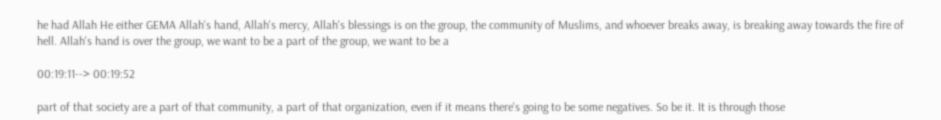he had Allah He either GEMA Allah's hand, Allah's mercy, Allah's blessings is on the group, the community of Muslims, and whoever breaks away, is breaking away towards the fire of hell. Allah's hand is over the group, we want to be a part of the group, we want to be a

00:19:11--> 00:19:52

part of that society are a part of that community, a part of that organization, even if it means there's going to be some negatives. So be it. It is through those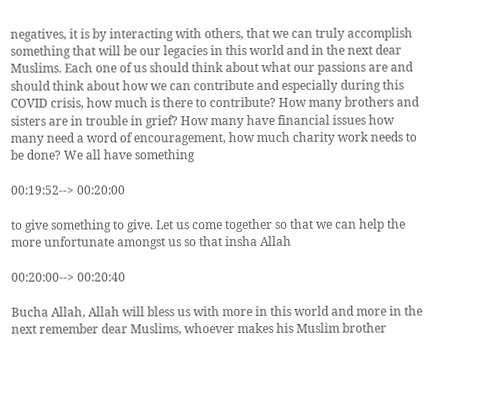negatives, it is by interacting with others, that we can truly accomplish something that will be our legacies in this world and in the next dear Muslims. Each one of us should think about what our passions are and should think about how we can contribute and especially during this COVID crisis, how much is there to contribute? How many brothers and sisters are in trouble in grief? How many have financial issues how many need a word of encouragement, how much charity work needs to be done? We all have something

00:19:52--> 00:20:00

to give something to give. Let us come together so that we can help the more unfortunate amongst us so that insha Allah

00:20:00--> 00:20:40

Bucha Allah, Allah will bless us with more in this world and more in the next remember dear Muslims, whoever makes his Muslim brother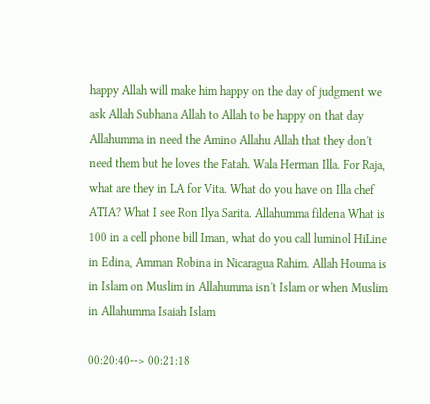happy Allah will make him happy on the day of judgment we ask Allah Subhana Allah to Allah to be happy on that day Allahumma in need the Amino Allahu Allah that they don't need them but he loves the Fatah. Wala Herman Illa. For Raja, what are they in LA for Vita. What do you have on Illa chef ATIA? What I see Ron Ilya Sarita. Allahumma fildena What is 100 in a cell phone bill Iman, what do you call luminol HiLine in Edina, Amman Robina in Nicaragua Rahim. Allah Houma is in Islam on Muslim in Allahumma isn't Islam or when Muslim in Allahumma Isaiah Islam

00:20:40--> 00:21:18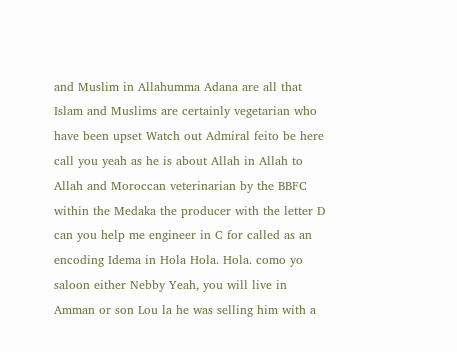and Muslim in Allahumma Adana are all that Islam and Muslims are certainly vegetarian who have been upset Watch out Admiral feito be here call you yeah as he is about Allah in Allah to Allah and Moroccan veterinarian by the BBFC within the Medaka the producer with the letter D can you help me engineer in C for called as an encoding Idema in Hola Hola. Hola. como yo saloon either Nebby Yeah, you will live in Amman or son Lou la he was selling him with a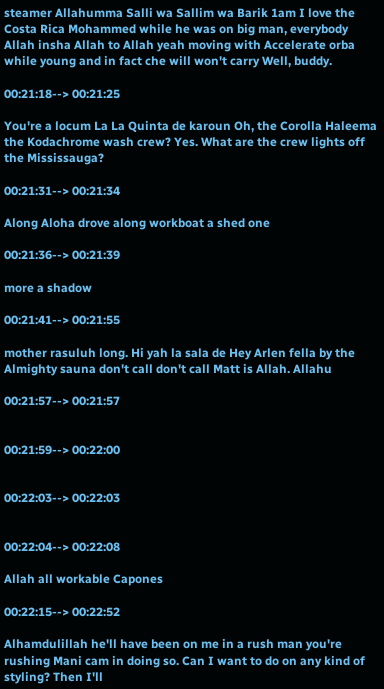steamer Allahumma Salli wa Sallim wa Barik 1am I love the Costa Rica Mohammed while he was on big man, everybody Allah insha Allah to Allah yeah moving with Accelerate orba while young and in fact che will won't carry Well, buddy.

00:21:18--> 00:21:25

You're a locum La La Quinta de karoun Oh, the Corolla Haleema the Kodachrome wash crew? Yes. What are the crew lights off the Mississauga?

00:21:31--> 00:21:34

Along Aloha drove along workboat a shed one

00:21:36--> 00:21:39

more a shadow

00:21:41--> 00:21:55

mother rasuluh long. Hi yah la sala de Hey Arlen fella by the Almighty sauna don't call don't call Matt is Allah. Allahu

00:21:57--> 00:21:57


00:21:59--> 00:22:00


00:22:03--> 00:22:03


00:22:04--> 00:22:08

Allah all workable Capones

00:22:15--> 00:22:52

Alhamdulillah he'll have been on me in a rush man you're rushing Mani cam in doing so. Can I want to do on any kind of styling? Then I'll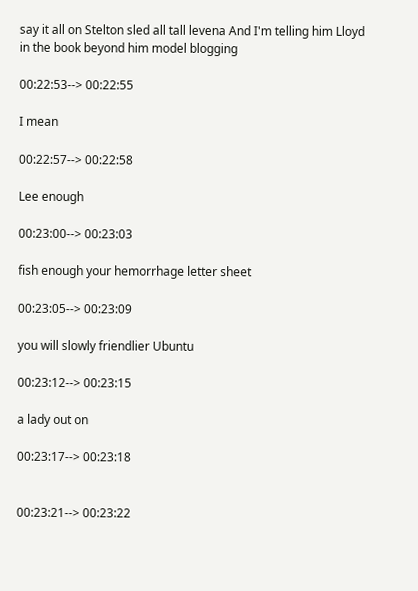say it all on Stelton sled all tall levena And I'm telling him Lloyd in the book beyond him model blogging

00:22:53--> 00:22:55

I mean

00:22:57--> 00:22:58

Lee enough

00:23:00--> 00:23:03

fish enough your hemorrhage letter sheet

00:23:05--> 00:23:09

you will slowly friendlier Ubuntu

00:23:12--> 00:23:15

a lady out on

00:23:17--> 00:23:18


00:23:21--> 00:23:22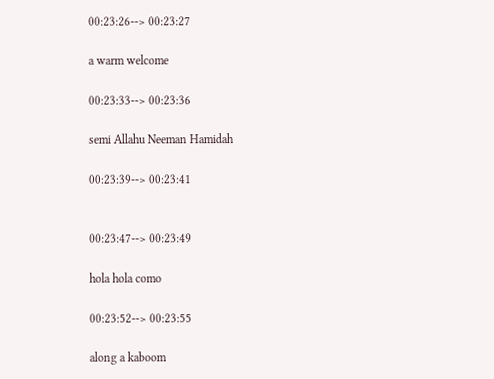00:23:26--> 00:23:27

a warm welcome

00:23:33--> 00:23:36

semi Allahu Neeman Hamidah

00:23:39--> 00:23:41


00:23:47--> 00:23:49

hola hola como

00:23:52--> 00:23:55

along a kaboom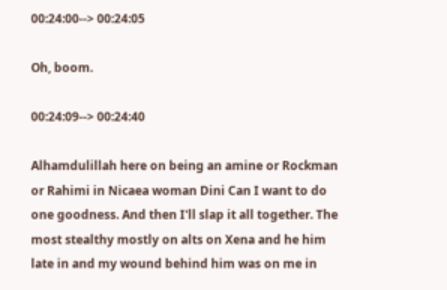00:24:00--> 00:24:05

Oh, boom.

00:24:09--> 00:24:40

Alhamdulillah here on being an amine or Rockman or Rahimi in Nicaea woman Dini Can I want to do one goodness. And then I'll slap it all together. The most stealthy mostly on alts on Xena and he him late in and my wound behind him was on me in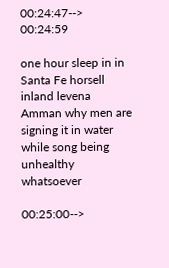00:24:47--> 00:24:59

one hour sleep in in Santa Fe horsell inland levena Amman why men are signing it in water while song being unhealthy whatsoever

00:25:00-->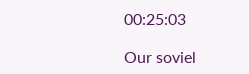00:25:03

Our soviel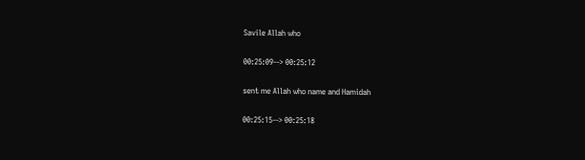Savile Allah who

00:25:09--> 00:25:12

sent me Allah who name and Hamidah

00:25:15--> 00:25:18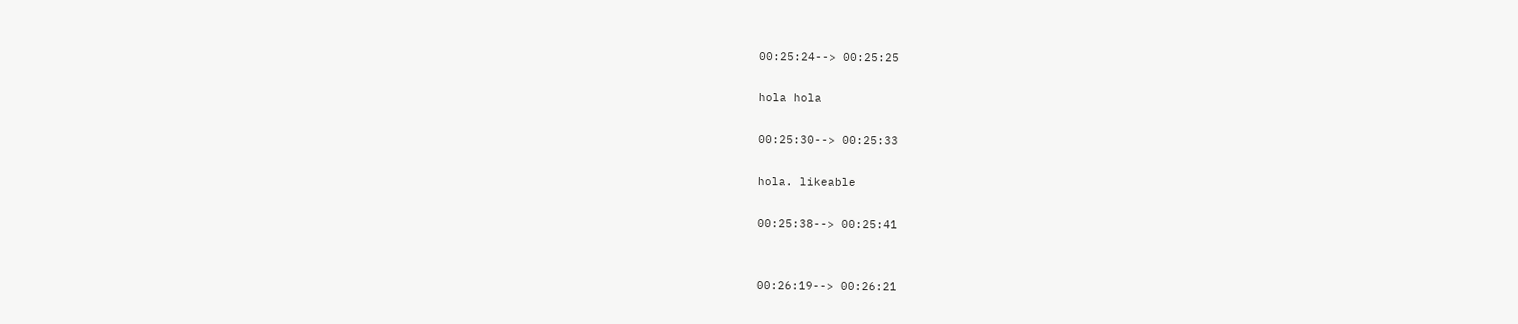00:25:24--> 00:25:25

hola hola

00:25:30--> 00:25:33

hola. likeable

00:25:38--> 00:25:41


00:26:19--> 00:26:21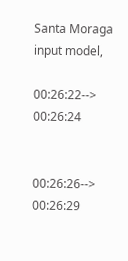Santa Moraga input model,

00:26:22--> 00:26:24


00:26:26--> 00:26:29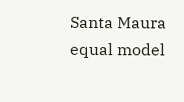Santa Maura equal model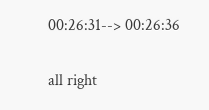00:26:31--> 00:26:36

all right